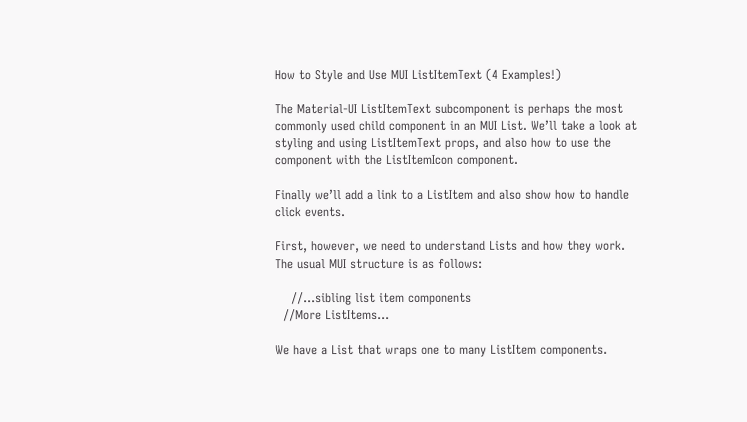How to Style and Use MUI ListItemText (4 Examples!)

The Material-UI ListItemText subcomponent is perhaps the most commonly used child component in an MUI List. We’ll take a look at styling and using ListItemText props, and also how to use the component with the ListItemIcon component.

Finally we’ll add a link to a ListItem and also show how to handle click events.

First, however, we need to understand Lists and how they work. The usual MUI structure is as follows:

    //...sibling list item components
  //More ListItems...

We have a List that wraps one to many ListItem components.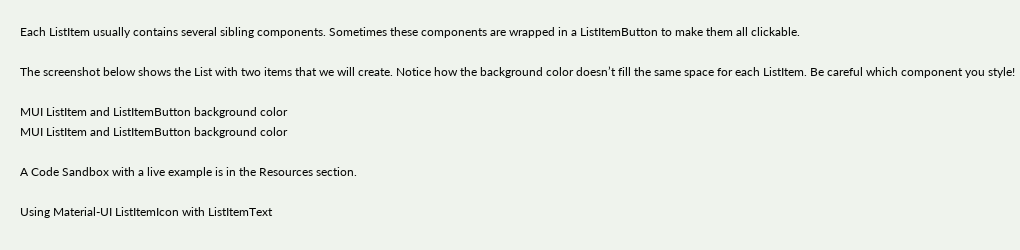Each ListItem usually contains several sibling components. Sometimes these components are wrapped in a ListItemButton to make them all clickable.

The screenshot below shows the List with two items that we will create. Notice how the background color doesn’t fill the same space for each ListItem. Be careful which component you style!

MUI ListItem and ListItemButton background color
MUI ListItem and ListItemButton background color

A Code Sandbox with a live example is in the Resources section.

Using Material-UI ListItemIcon with ListItemText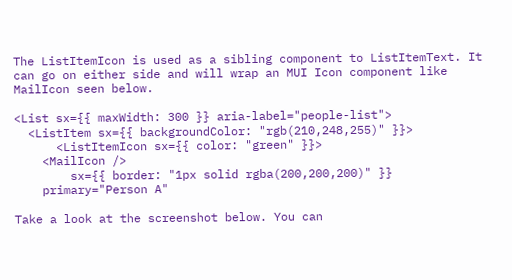The ListItemIcon is used as a sibling component to ListItemText. It can go on either side and will wrap an MUI Icon component like MailIcon seen below.

<List sx={{ maxWidth: 300 }} aria-label="people-list">
  <ListItem sx={{ backgroundColor: "rgb(210,248,255)" }}>
      <ListItemIcon sx={{ color: "green" }}>
    <MailIcon />
        sx={{ border: "1px solid rgba(200,200,200)" }}
    primary="Person A"

Take a look at the screenshot below. You can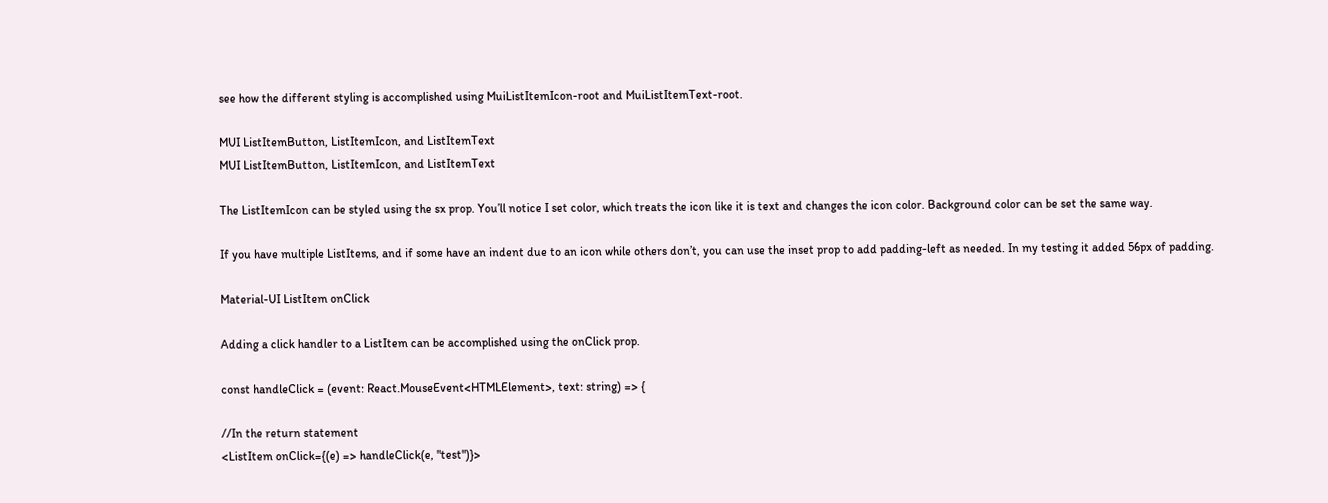see how the different styling is accomplished using MuiListItemIcon-root and MuiListItemText-root.

MUI ListItemButton, ListItemIcon, and ListItemText
MUI ListItemButton, ListItemIcon, and ListItemText

The ListItemIcon can be styled using the sx prop. You’ll notice I set color, which treats the icon like it is text and changes the icon color. Background color can be set the same way.

If you have multiple ListItems, and if some have an indent due to an icon while others don’t, you can use the inset prop to add padding-left as needed. In my testing it added 56px of padding.

Material-UI ListItem onClick

Adding a click handler to a ListItem can be accomplished using the onClick prop.

const handleClick = (event: React.MouseEvent<HTMLElement>, text: string) => {

//In the return statement
<ListItem onClick={(e) => handleClick(e, "test")}>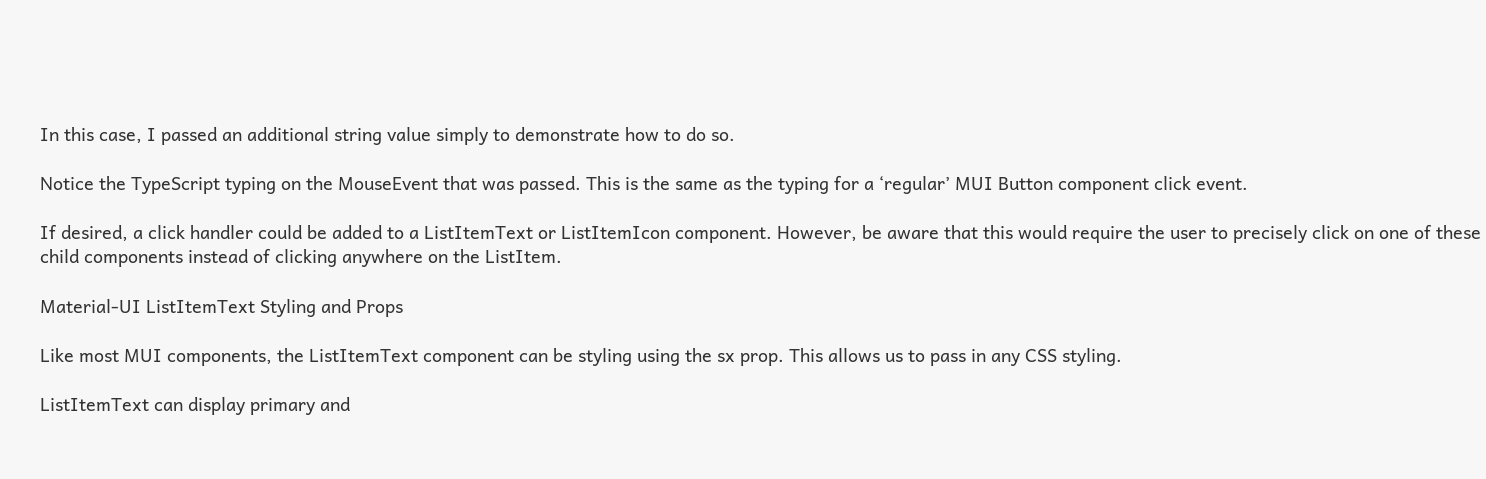In this case, I passed an additional string value simply to demonstrate how to do so.

Notice the TypeScript typing on the MouseEvent that was passed. This is the same as the typing for a ‘regular’ MUI Button component click event.

If desired, a click handler could be added to a ListItemText or ListItemIcon component. However, be aware that this would require the user to precisely click on one of these child components instead of clicking anywhere on the ListItem.

Material-UI ListItemText Styling and Props

Like most MUI components, the ListItemText component can be styling using the sx prop. This allows us to pass in any CSS styling.

ListItemText can display primary and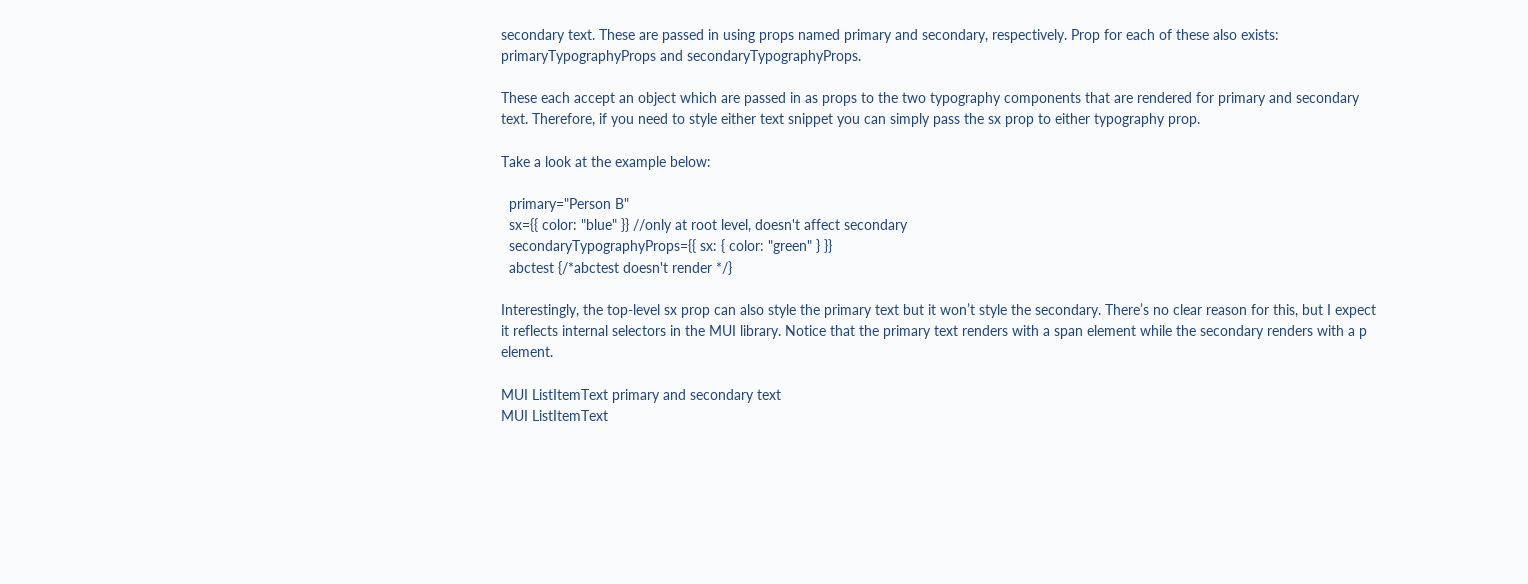secondary text. These are passed in using props named primary and secondary, respectively. Prop for each of these also exists: primaryTypographyProps and secondaryTypographyProps.

These each accept an object which are passed in as props to the two typography components that are rendered for primary and secondary text. Therefore, if you need to style either text snippet you can simply pass the sx prop to either typography prop.

Take a look at the example below:

  primary="Person B"
  sx={{ color: "blue" }} //only at root level, doesn't affect secondary
  secondaryTypographyProps={{ sx: { color: "green" } }}
  abctest {/*abctest doesn't render */}

Interestingly, the top-level sx prop can also style the primary text but it won’t style the secondary. There’s no clear reason for this, but I expect it reflects internal selectors in the MUI library. Notice that the primary text renders with a span element while the secondary renders with a p element.

MUI ListItemText primary and secondary text
MUI ListItemText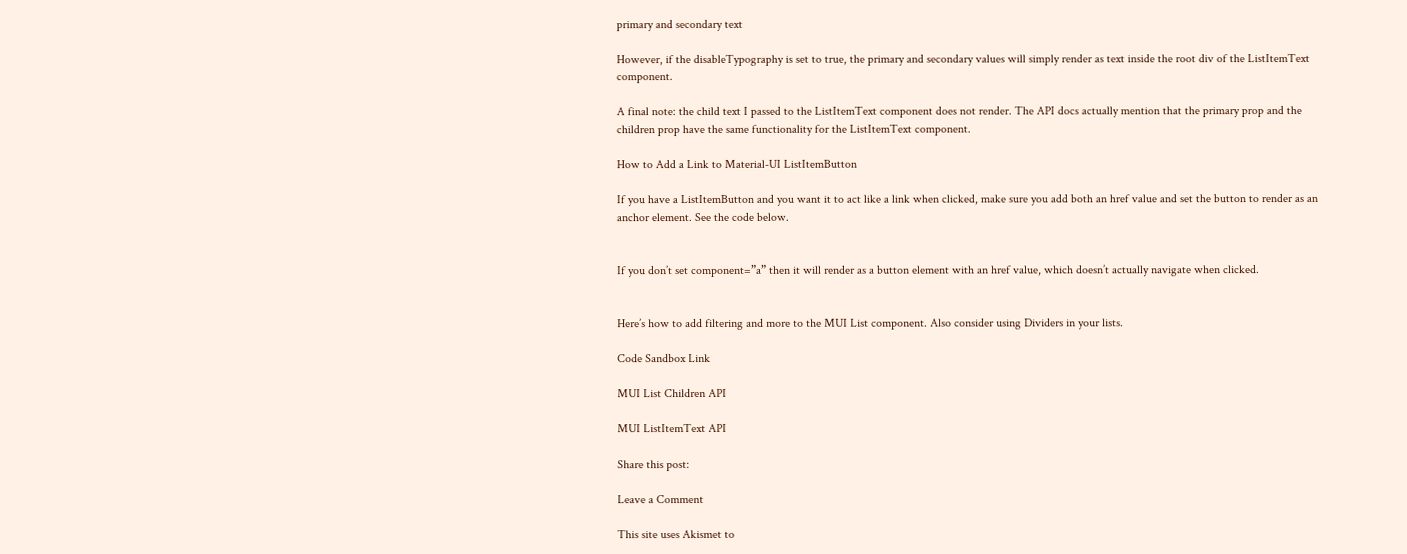primary and secondary text

However, if the disableTypography is set to true, the primary and secondary values will simply render as text inside the root div of the ListItemText component.

A final note: the child text I passed to the ListItemText component does not render. The API docs actually mention that the primary prop and the children prop have the same functionality for the ListItemText component.

How to Add a Link to Material-UI ListItemButton

If you have a ListItemButton and you want it to act like a link when clicked, make sure you add both an href value and set the button to render as an anchor element. See the code below.


If you don’t set component=”a” then it will render as a button element with an href value, which doesn’t actually navigate when clicked.


Here’s how to add filtering and more to the MUI List component. Also consider using Dividers in your lists.

Code Sandbox Link

MUI List Children API

MUI ListItemText API

Share this post:

Leave a Comment

This site uses Akismet to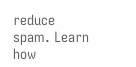reduce spam. Learn how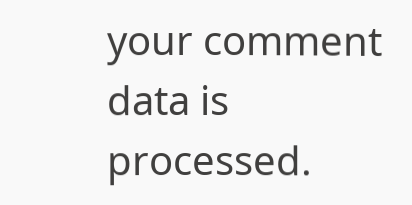your comment data is processed.